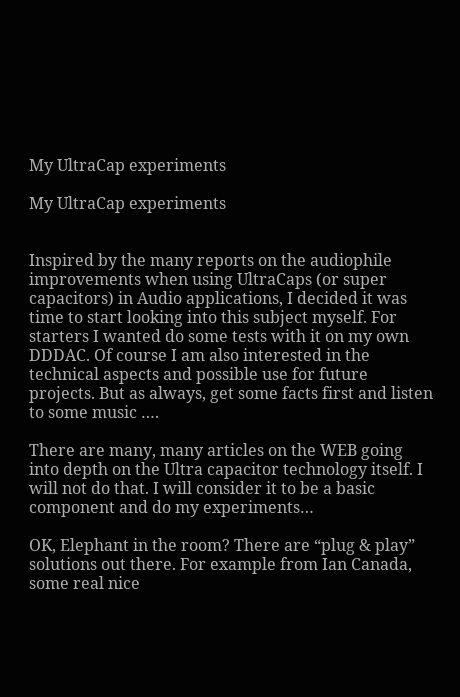My UltraCap experiments

My UltraCap experiments


Inspired by the many reports on the audiophile improvements when using UltraCaps (or super capacitors) in Audio applications, I decided it was time to start looking into this subject myself. For starters I wanted do some tests with it on my own DDDAC. Of course I am also interested in the technical aspects and possible use for future projects. But as always, get some facts first and listen to some music ….

There are many, many articles on the WEB going into depth on the Ultra capacitor technology itself. I will not do that. I will consider it to be a basic component and do my experiments…

OK, Elephant in the room? There are “plug & play” solutions out there. For example from Ian Canada, some real nice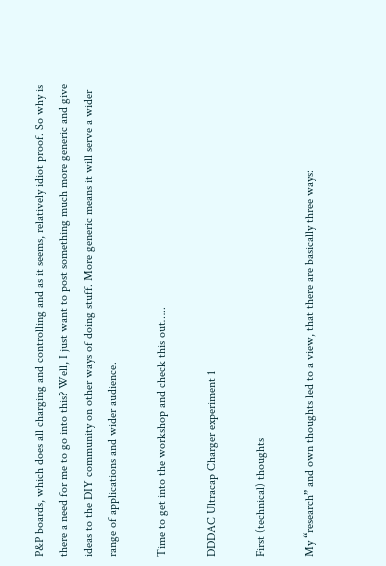P&P boards, which does all charging and controlling and as it seems, relatively idiot proof. So why is there a need for me to go into this? Well, I just want to post something much more generic and give ideas to the DIY community on other ways of doing stuff. More generic means it will serve a wider range of applications and wider audience.

Time to get into the workshop and check this out…..

DDDAC Ultracap Charger experiment 1

First (technical) thoughts

My “research” and own thoughts led to a view, that there are basically three ways: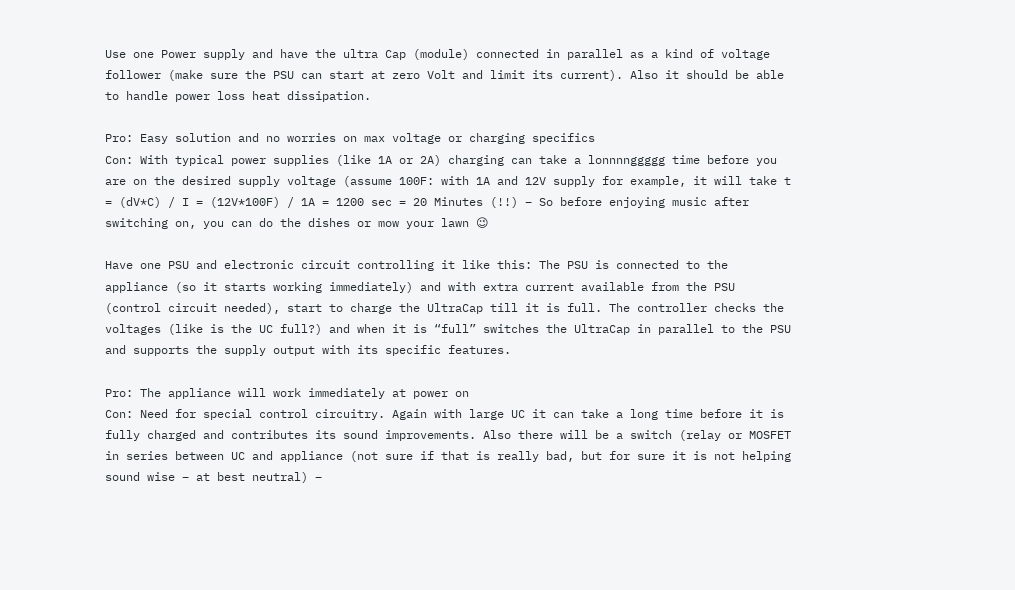Use one Power supply and have the ultra Cap (module) connected in parallel as a kind of voltage follower (make sure the PSU can start at zero Volt and limit its current). Also it should be able to handle power loss heat dissipation.

Pro: Easy solution and no worries on max voltage or charging specifics
Con: With typical power supplies (like 1A or 2A) charging can take a lonnnnggggg time before you are on the desired supply voltage (assume 100F: with 1A and 12V supply for example, it will take t = (dV*C) / I = (12V*100F) / 1A = 1200 sec = 20 Minutes (!!) – So before enjoying music after switching on, you can do the dishes or mow your lawn 😉

Have one PSU and electronic circuit controlling it like this: The PSU is connected to the appliance (so it starts working immediately) and with extra current available from the PSU (control circuit needed), start to charge the UltraCap till it is full. The controller checks the voltages (like is the UC full?) and when it is “full” switches the UltraCap in parallel to the PSU and supports the supply output with its specific features.

Pro: The appliance will work immediately at power on
Con: Need for special control circuitry. Again with large UC it can take a long time before it is fully charged and contributes its sound improvements. Also there will be a switch (relay or MOSFET in series between UC and appliance (not sure if that is really bad, but for sure it is not helping sound wise – at best neutral) –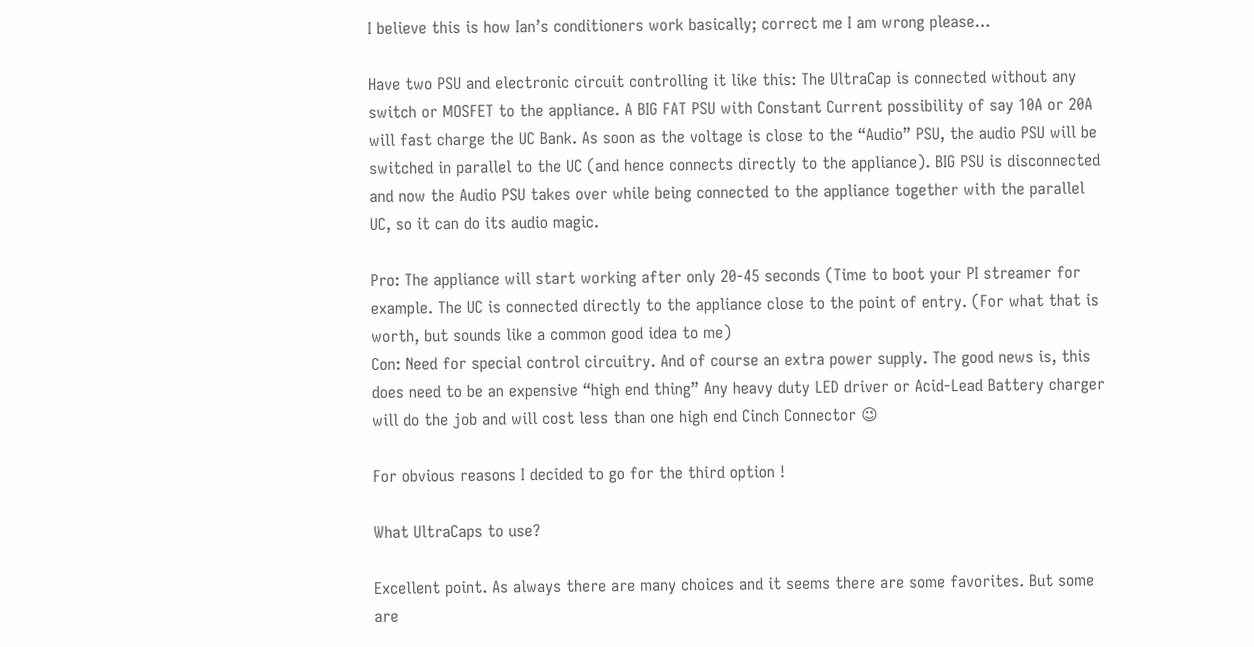I believe this is how Ian’s conditioners work basically; correct me I am wrong please…

Have two PSU and electronic circuit controlling it like this: The UltraCap is connected without any switch or MOSFET to the appliance. A BIG FAT PSU with Constant Current possibility of say 10A or 20A will fast charge the UC Bank. As soon as the voltage is close to the “Audio” PSU, the audio PSU will be switched in parallel to the UC (and hence connects directly to the appliance). BIG PSU is disconnected and now the Audio PSU takes over while being connected to the appliance together with the parallel UC, so it can do its audio magic.

Pro: The appliance will start working after only 20-45 seconds (Time to boot your PI streamer for example. The UC is connected directly to the appliance close to the point of entry. (For what that is worth, but sounds like a common good idea to me)
Con: Need for special control circuitry. And of course an extra power supply. The good news is, this does need to be an expensive “high end thing” Any heavy duty LED driver or Acid-Lead Battery charger will do the job and will cost less than one high end Cinch Connector 😉

For obvious reasons I decided to go for the third option !

What UltraCaps to use?

Excellent point. As always there are many choices and it seems there are some favorites. But some are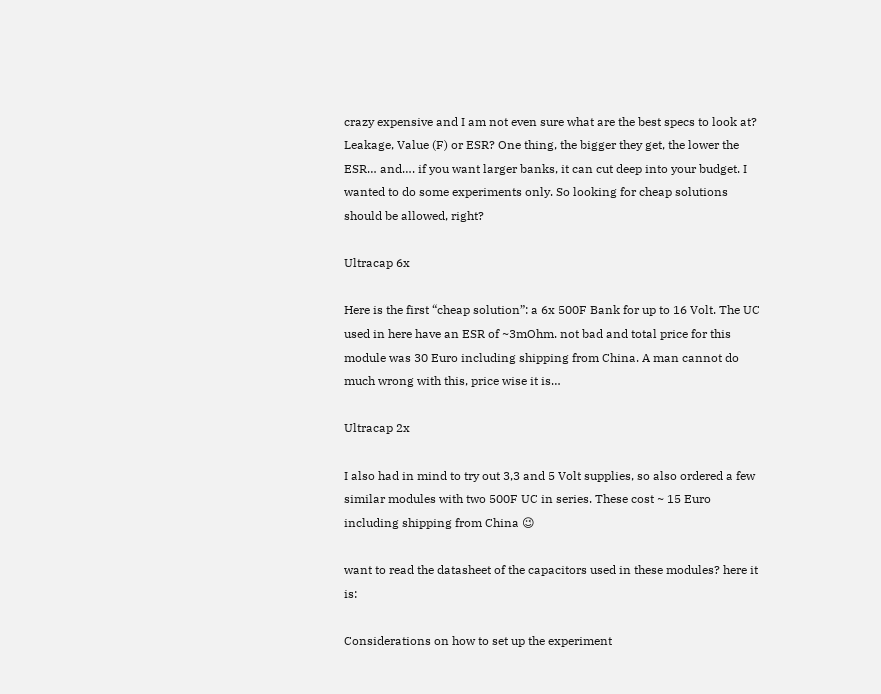crazy expensive and I am not even sure what are the best specs to look at? Leakage, Value (F) or ESR? One thing, the bigger they get, the lower the ESR… and…. if you want larger banks, it can cut deep into your budget. I wanted to do some experiments only. So looking for cheap solutions should be allowed, right?

Ultracap 6x

Here is the first “cheap solution”: a 6x 500F Bank for up to 16 Volt. The UC used in here have an ESR of ~3mOhm. not bad and total price for this module was 30 Euro including shipping from China. A man cannot do much wrong with this, price wise it is…

Ultracap 2x

I also had in mind to try out 3,3 and 5 Volt supplies, so also ordered a few similar modules with two 500F UC in series. These cost ~ 15 Euro including shipping from China 😉

want to read the datasheet of the capacitors used in these modules? here it is:

Considerations on how to set up the experiment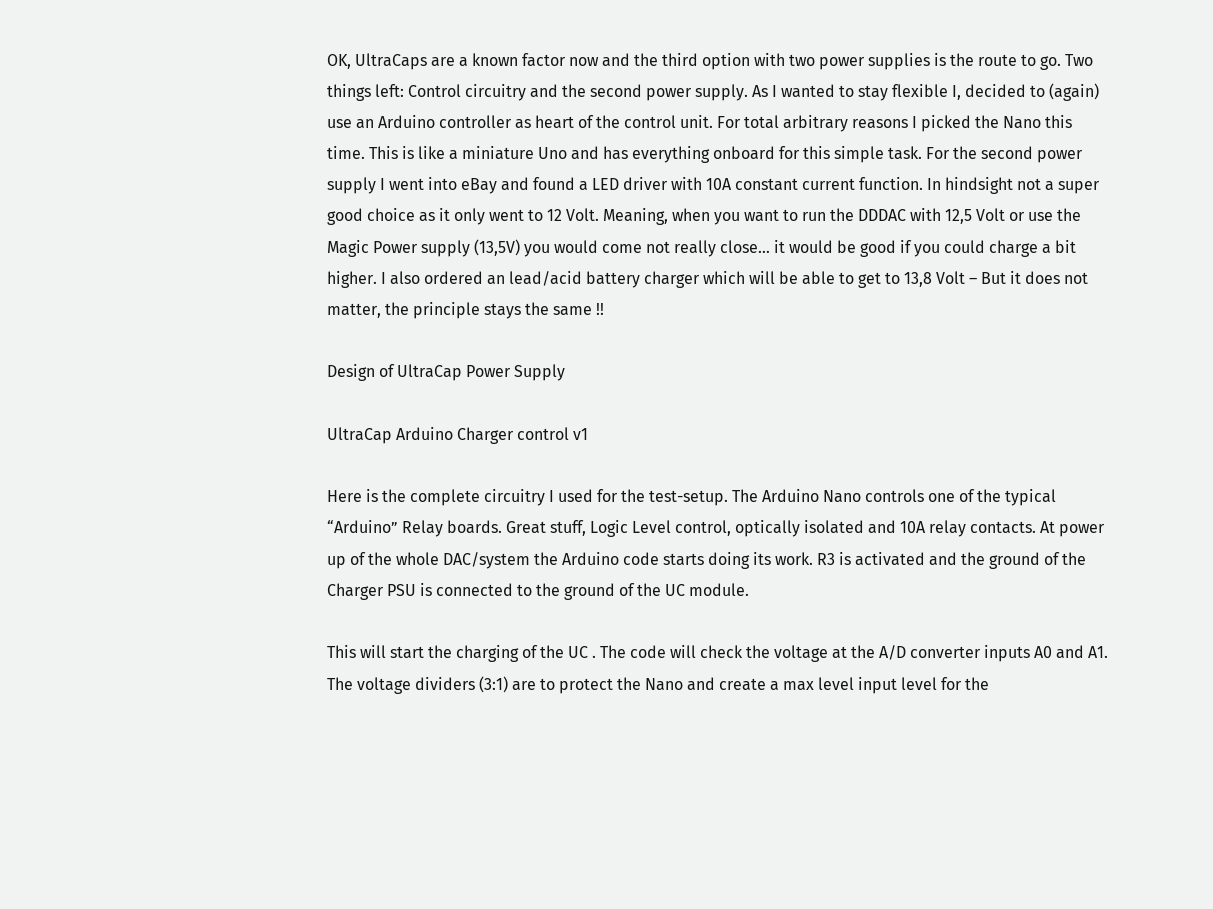OK, UltraCaps are a known factor now and the third option with two power supplies is the route to go. Two things left: Control circuitry and the second power supply. As I wanted to stay flexible I, decided to (again) use an Arduino controller as heart of the control unit. For total arbitrary reasons I picked the Nano this time. This is like a miniature Uno and has everything onboard for this simple task. For the second power supply I went into eBay and found a LED driver with 10A constant current function. In hindsight not a super good choice as it only went to 12 Volt. Meaning, when you want to run the DDDAC with 12,5 Volt or use the Magic Power supply (13,5V) you would come not really close… it would be good if you could charge a bit higher. I also ordered an lead/acid battery charger which will be able to get to 13,8 Volt – But it does not matter, the principle stays the same !!

Design of UltraCap Power Supply

UltraCap Arduino Charger control v1

Here is the complete circuitry I used for the test-setup. The Arduino Nano controls one of the typical “Arduino” Relay boards. Great stuff, Logic Level control, optically isolated and 10A relay contacts. At power up of the whole DAC/system the Arduino code starts doing its work. R3 is activated and the ground of the Charger PSU is connected to the ground of the UC module.

This will start the charging of the UC . The code will check the voltage at the A/D converter inputs A0 and A1. The voltage dividers (3:1) are to protect the Nano and create a max level input level for the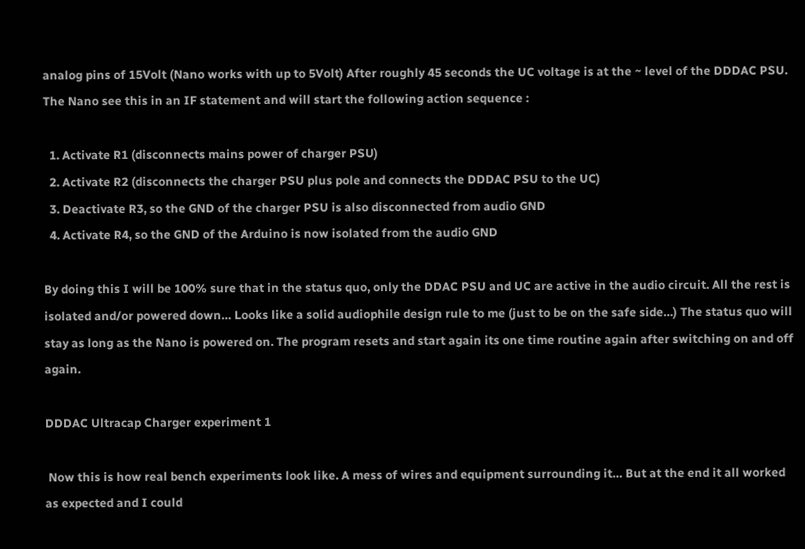analog pins of 15Volt (Nano works with up to 5Volt) After roughly 45 seconds the UC voltage is at the ~ level of the DDDAC PSU. The Nano see this in an IF statement and will start the following action sequence :

  1. Activate R1 (disconnects mains power of charger PSU)
  2. Activate R2 (disconnects the charger PSU plus pole and connects the DDDAC PSU to the UC)
  3. Deactivate R3, so the GND of the charger PSU is also disconnected from audio GND
  4. Activate R4, so the GND of the Arduino is now isolated from the audio GND

By doing this I will be 100% sure that in the status quo, only the DDAC PSU and UC are active in the audio circuit. All the rest is isolated and/or powered down… Looks like a solid audiophile design rule to me (just to be on the safe side…) The status quo will stay as long as the Nano is powered on. The program resets and start again its one time routine again after switching on and off again.

DDDAC Ultracap Charger experiment 1

 Now this is how real bench experiments look like. A mess of wires and equipment surrounding it… But at the end it all worked as expected and I could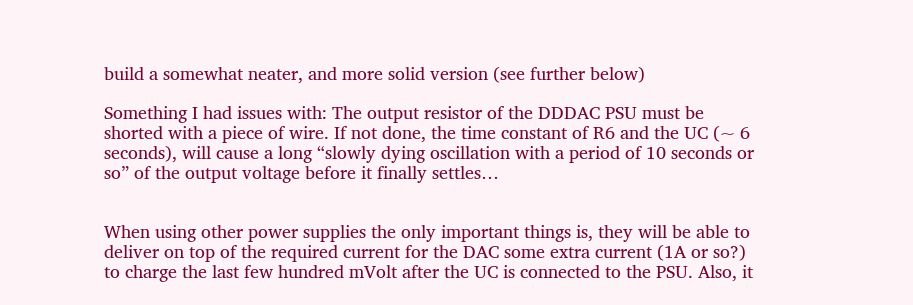build a somewhat neater, and more solid version (see further below)

Something I had issues with: The output resistor of the DDDAC PSU must be shorted with a piece of wire. If not done, the time constant of R6 and the UC (~ 6 seconds), will cause a long “slowly dying oscillation with a period of 10 seconds or so” of the output voltage before it finally settles…


When using other power supplies the only important things is, they will be able to deliver on top of the required current for the DAC some extra current (1A or so?) to charge the last few hundred mVolt after the UC is connected to the PSU. Also, it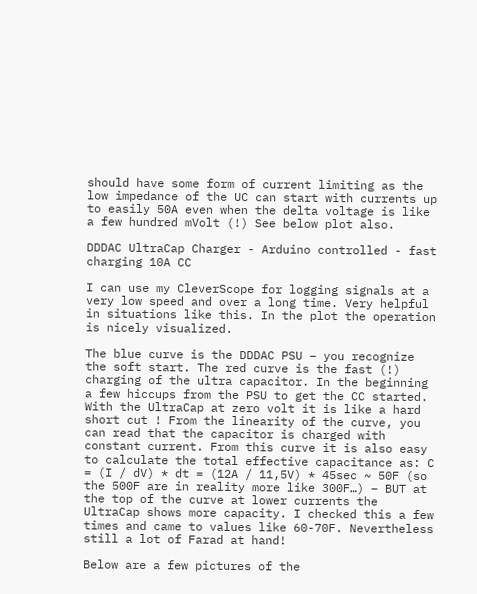should have some form of current limiting as the low impedance of the UC can start with currents up to easily 50A even when the delta voltage is like a few hundred mVolt (!) See below plot also.

DDDAC UltraCap Charger - Arduino controlled - fast charging 10A CC

I can use my CleverScope for logging signals at a very low speed and over a long time. Very helpful in situations like this. In the plot the operation is nicely visualized.

The blue curve is the DDDAC PSU – you recognize the soft start. The red curve is the fast (!) charging of the ultra capacitor. In the beginning a few hiccups from the PSU to get the CC started. With the UltraCap at zero volt it is like a hard short cut ! From the linearity of the curve, you can read that the capacitor is charged with constant current. From this curve it is also easy to calculate the total effective capacitance as: C = (I / dV) * dt = (12A / 11,5V) * 45sec ~ 50F (so the 500F are in reality more like 300F…) – BUT at the top of the curve at lower currents the UltraCap shows more capacity. I checked this a few times and came to values like 60-70F. Nevertheless still a lot of Farad at hand!

Below are a few pictures of the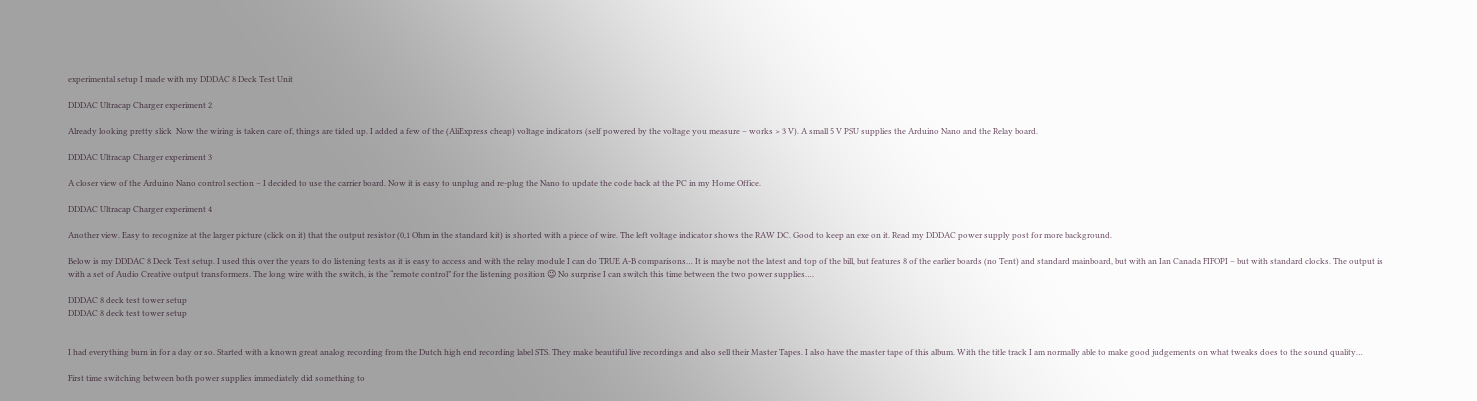experimental setup I made with my DDDAC 8 Deck Test Unit

DDDAC Ultracap Charger experiment 2

Already looking pretty slick  Now the wiring is taken care of, things are tided up. I added a few of the (AliExpress cheap) voltage indicators (self powered by the voltage you measure – works > 3 V). A small 5 V PSU supplies the Arduino Nano and the Relay board.

DDDAC Ultracap Charger experiment 3

A closer view of the Arduino Nano control section – I decided to use the carrier board. Now it is easy to unplug and re-plug the Nano to update the code back at the PC in my Home Office.

DDDAC Ultracap Charger experiment 4

Another view. Easy to recognize at the larger picture (click on it) that the output resistor (0,1 Ohm in the standard kit) is shorted with a piece of wire. The left voltage indicator shows the RAW DC. Good to keep an exe on it. Read my DDDAC power supply post for more background.

Below is my DDDAC 8 Deck Test setup. I used this over the years to do listening tests as it is easy to access and with the relay module I can do TRUE A-B comparisons… It is maybe not the latest and top of the bill, but features 8 of the earlier boards (no Tent) and standard mainboard, but with an Ian Canada FIFOPI – but with standard clocks. The output is with a set of Audio Creative output transformers. The long wire with the switch, is the “remote control” for the listening position 😉 No surprise I can switch this time between the two power supplies….

DDDAC 8 deck test tower setup
DDDAC 8 deck test tower setup


I had everything burn in for a day or so. Started with a known great analog recording from the Dutch high end recording label STS. They make beautiful live recordings and also sell their Master Tapes. I also have the master tape of this album. With the title track I am normally able to make good judgements on what tweaks does to the sound quality…

First time switching between both power supplies immediately did something to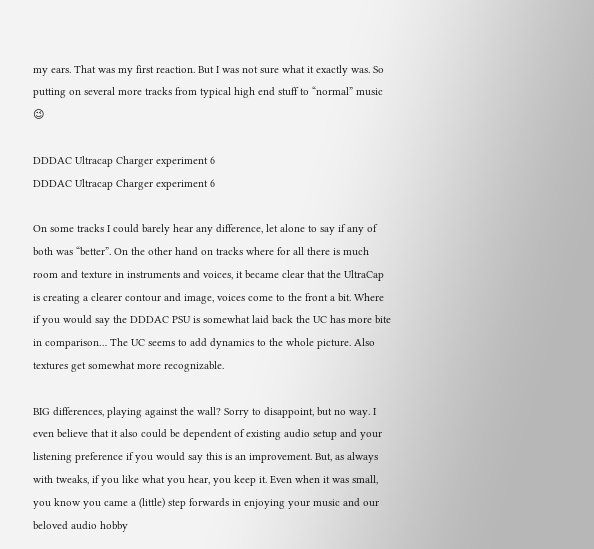my ears. That was my first reaction. But I was not sure what it exactly was. So putting on several more tracks from typical high end stuff to “normal” music 😉

DDDAC Ultracap Charger experiment 6
DDDAC Ultracap Charger experiment 6

On some tracks I could barely hear any difference, let alone to say if any of both was “better”. On the other hand on tracks where for all there is much room and texture in instruments and voices, it became clear that the UltraCap is creating a clearer contour and image, voices come to the front a bit. Where if you would say the DDDAC PSU is somewhat laid back the UC has more bite in comparison… The UC seems to add dynamics to the whole picture. Also textures get somewhat more recognizable.

BIG differences, playing against the wall? Sorry to disappoint, but no way. I even believe that it also could be dependent of existing audio setup and your listening preference if you would say this is an improvement. But, as always with tweaks, if you like what you hear, you keep it. Even when it was small, you know you came a (little) step forwards in enjoying your music and our beloved audio hobby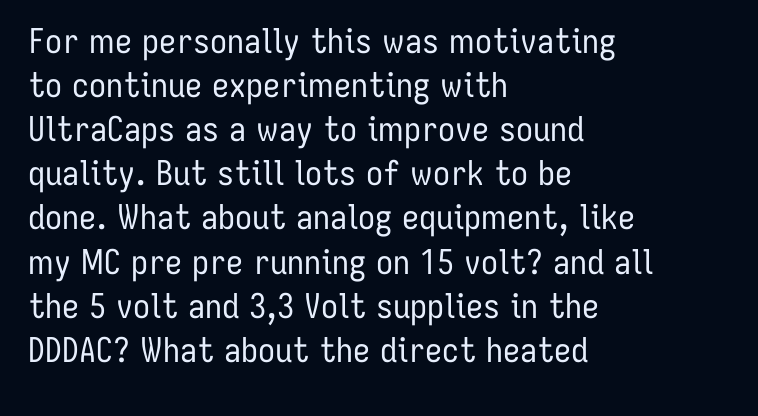For me personally this was motivating to continue experimenting with UltraCaps as a way to improve sound quality. But still lots of work to be done. What about analog equipment, like my MC pre pre running on 15 volt? and all the 5 volt and 3,3 Volt supplies in the DDDAC? What about the direct heated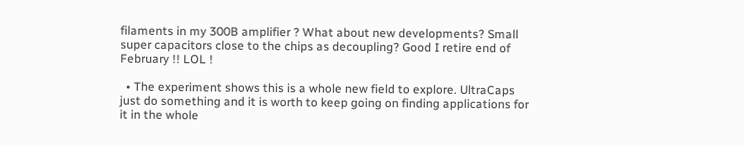filaments in my 300B amplifier ? What about new developments? Small super capacitors close to the chips as decoupling? Good I retire end of February !! LOL !

  • The experiment shows this is a whole new field to explore. UltraCaps just do something and it is worth to keep going on finding applications for it in the whole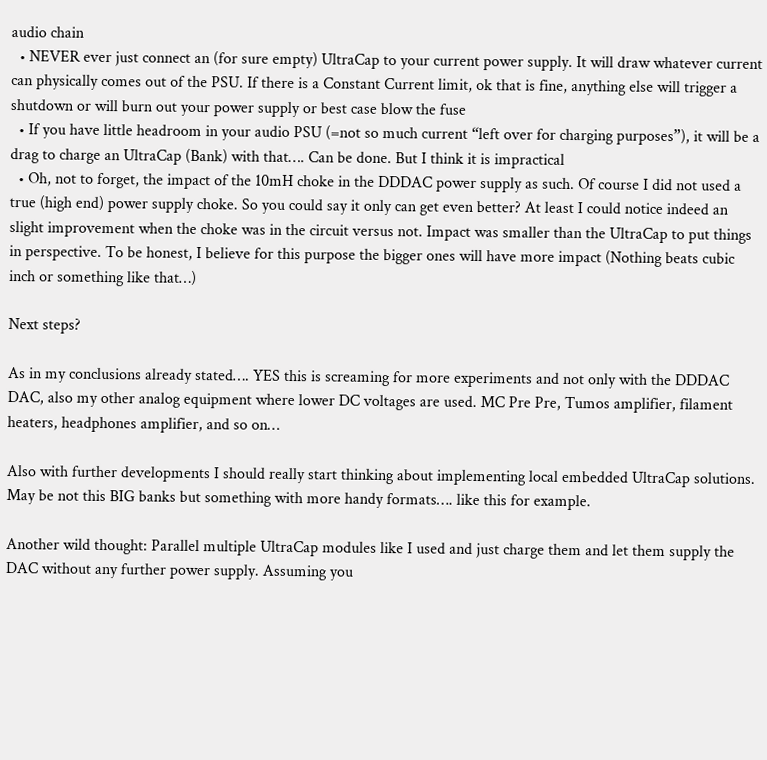audio chain
  • NEVER ever just connect an (for sure empty) UltraCap to your current power supply. It will draw whatever current can physically comes out of the PSU. If there is a Constant Current limit, ok that is fine, anything else will trigger a shutdown or will burn out your power supply or best case blow the fuse
  • If you have little headroom in your audio PSU (=not so much current “left over for charging purposes”), it will be a drag to charge an UltraCap (Bank) with that…. Can be done. But I think it is impractical
  • Oh, not to forget, the impact of the 10mH choke in the DDDAC power supply as such. Of course I did not used a true (high end) power supply choke. So you could say it only can get even better? At least I could notice indeed an slight improvement when the choke was in the circuit versus not. Impact was smaller than the UltraCap to put things in perspective. To be honest, I believe for this purpose the bigger ones will have more impact (Nothing beats cubic inch or something like that…)

Next steps?

As in my conclusions already stated…. YES this is screaming for more experiments and not only with the DDDAC DAC, also my other analog equipment where lower DC voltages are used. MC Pre Pre, Tumos amplifier, filament heaters, headphones amplifier, and so on…

Also with further developments I should really start thinking about implementing local embedded UltraCap solutions. May be not this BIG banks but something with more handy formats…. like this for example.

Another wild thought: Parallel multiple UltraCap modules like I used and just charge them and let them supply the DAC without any further power supply. Assuming you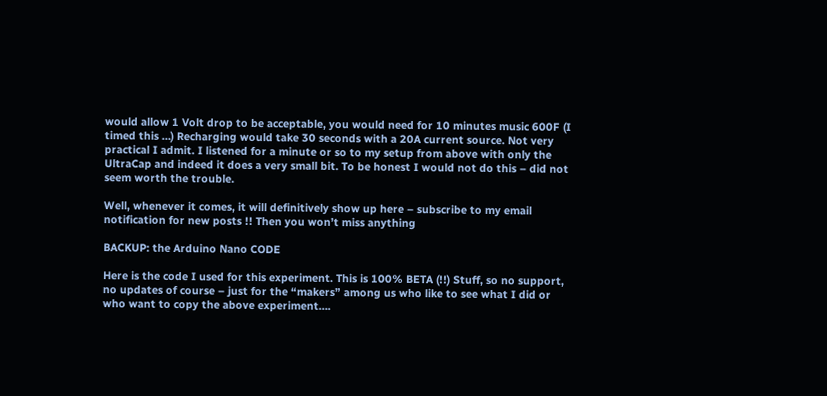would allow 1 Volt drop to be acceptable, you would need for 10 minutes music 600F (I timed this …) Recharging would take 30 seconds with a 20A current source. Not very practical I admit. I listened for a minute or so to my setup from above with only the UltraCap and indeed it does a very small bit. To be honest I would not do this – did not seem worth the trouble.

Well, whenever it comes, it will definitively show up here – subscribe to my email notification for new posts !! Then you won’t miss anything

BACKUP: the Arduino Nano CODE

Here is the code I used for this experiment. This is 100% BETA (!!) Stuff, so no support, no updates of course – just for the “makers” among us who like to see what I did or who want to copy the above experiment….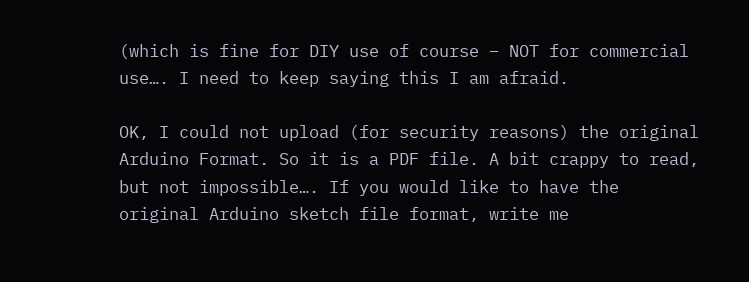(which is fine for DIY use of course – NOT for commercial use…. I need to keep saying this I am afraid.

OK, I could not upload (for security reasons) the original Arduino Format. So it is a PDF file. A bit crappy to read, but not impossible…. If you would like to have the original Arduino sketch file format, write me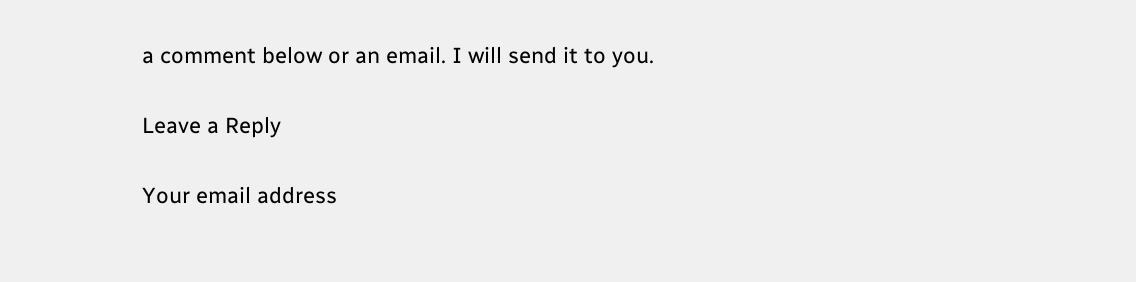a comment below or an email. I will send it to you.

Leave a Reply

Your email address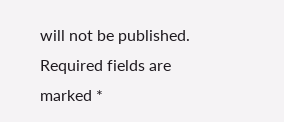will not be published. Required fields are marked *